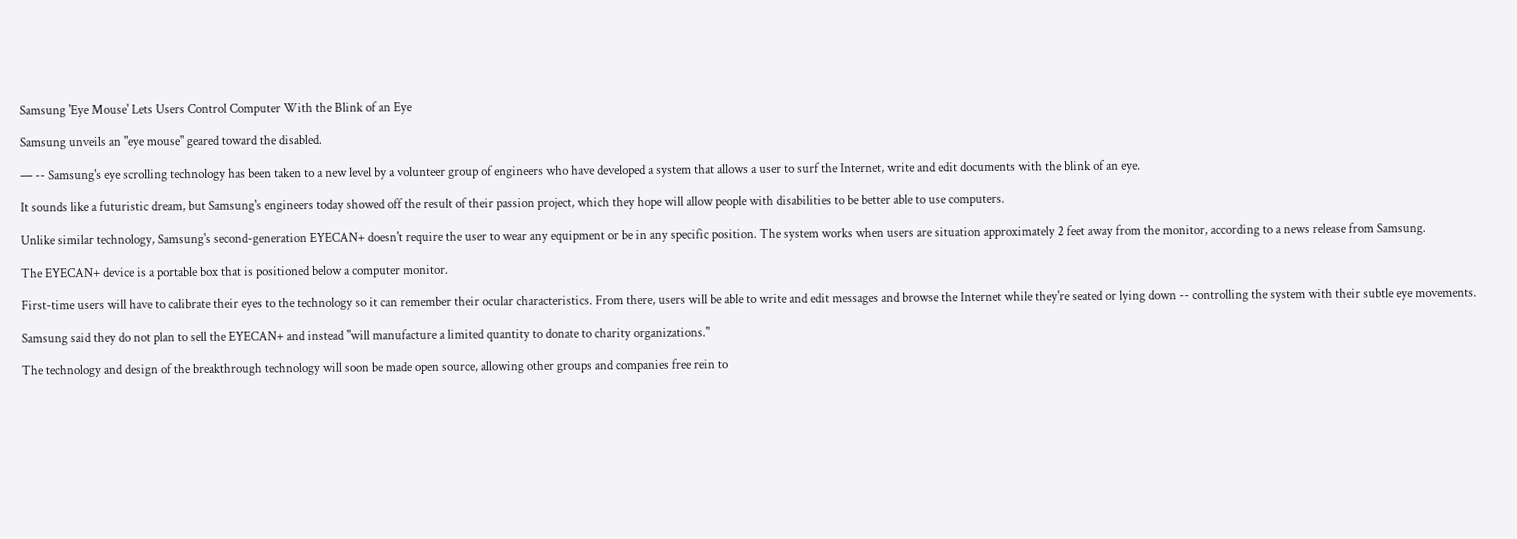Samsung 'Eye Mouse' Lets Users Control Computer With the Blink of an Eye

Samsung unveils an "eye mouse" geared toward the disabled.

— -- Samsung's eye scrolling technology has been taken to a new level by a volunteer group of engineers who have developed a system that allows a user to surf the Internet, write and edit documents with the blink of an eye.

It sounds like a futuristic dream, but Samsung's engineers today showed off the result of their passion project, which they hope will allow people with disabilities to be better able to use computers.

Unlike similar technology, Samsung's second-generation EYECAN+ doesn't require the user to wear any equipment or be in any specific position. The system works when users are situation approximately 2 feet away from the monitor, according to a news release from Samsung.

The EYECAN+ device is a portable box that is positioned below a computer monitor.

First-time users will have to calibrate their eyes to the technology so it can remember their ocular characteristics. From there, users will be able to write and edit messages and browse the Internet while they're seated or lying down -- controlling the system with their subtle eye movements.

Samsung said they do not plan to sell the EYECAN+ and instead "will manufacture a limited quantity to donate to charity organizations."

The technology and design of the breakthrough technology will soon be made open source, allowing other groups and companies free rein to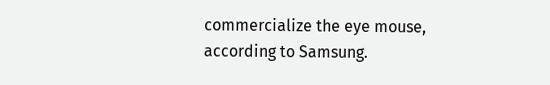commercialize the eye mouse, according to Samsung.